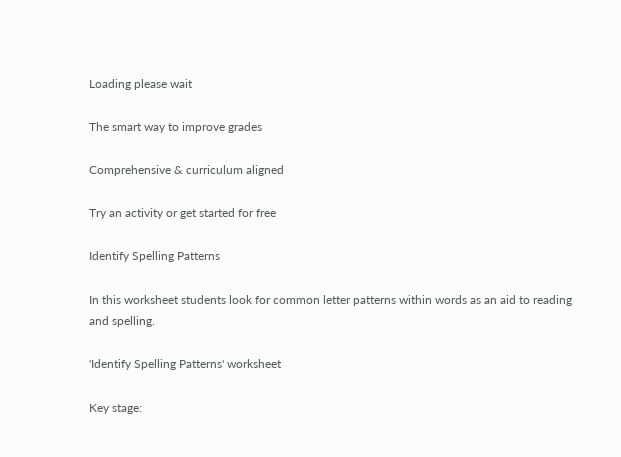Loading please wait

The smart way to improve grades

Comprehensive & curriculum aligned

Try an activity or get started for free

Identify Spelling Patterns

In this worksheet students look for common letter patterns within words as an aid to reading and spelling.

'Identify Spelling Patterns' worksheet

Key stage: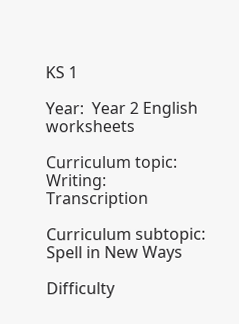KS 1

Year:  Year 2 English worksheets

Curriculum topic:   Writing: Transcription

Curriculum subtopic:   Spell in New Ways

Difficulty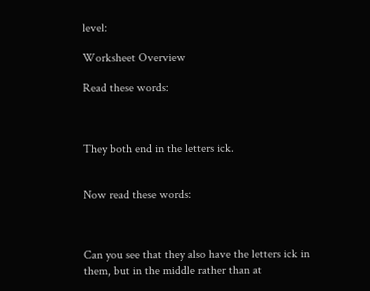level:

Worksheet Overview

Read these words:



They both end in the letters ick.


Now read these words:



Can you see that they also have the letters ick in them, but in the middle rather than at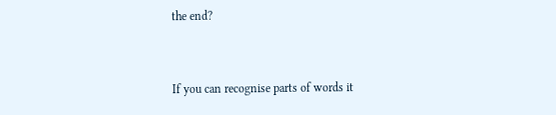the end?


If you can recognise parts of words it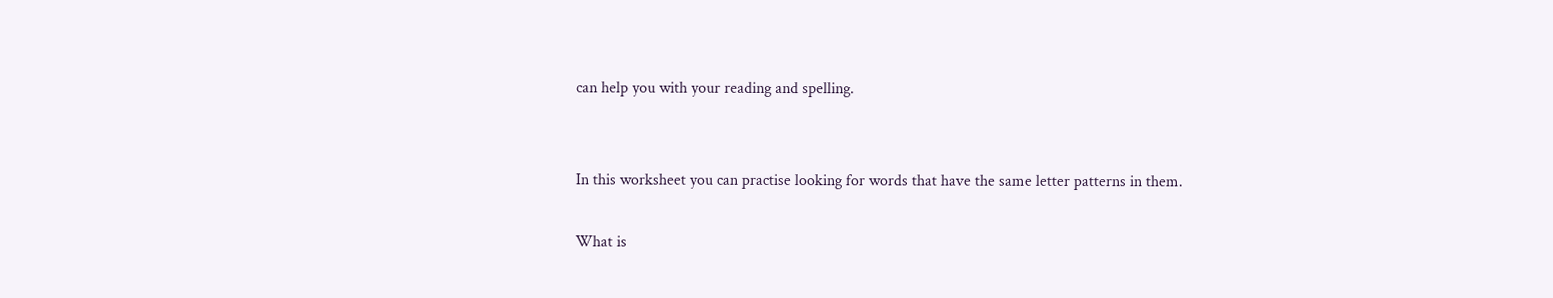can help you with your reading and spelling.


In this worksheet you can practise looking for words that have the same letter patterns in them.

What is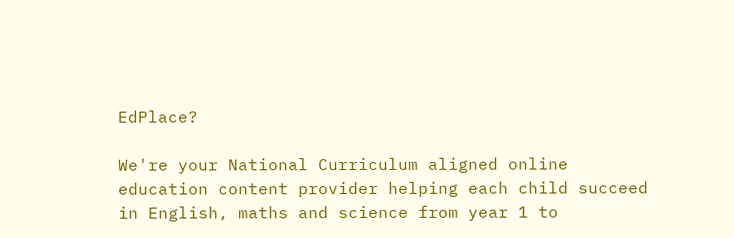EdPlace?

We're your National Curriculum aligned online education content provider helping each child succeed in English, maths and science from year 1 to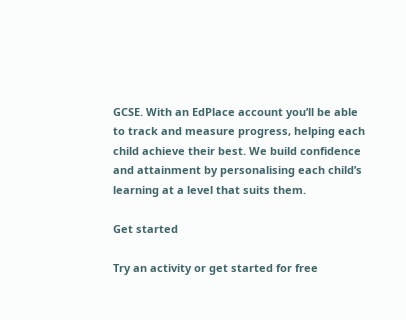GCSE. With an EdPlace account you’ll be able to track and measure progress, helping each child achieve their best. We build confidence and attainment by personalising each child’s learning at a level that suits them.

Get started

Try an activity or get started for free